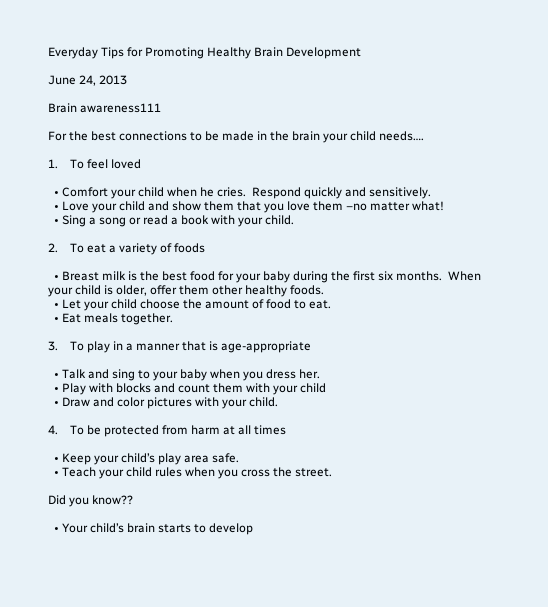Everyday Tips for Promoting Healthy Brain Development

June 24, 2013

Brain awareness111

For the best connections to be made in the brain your child needs….

1.    To feel loved

  • Comfort your child when he cries.  Respond quickly and sensitively.
  • Love your child and show them that you love them –no matter what!
  • Sing a song or read a book with your child.

2.    To eat a variety of foods

  • Breast milk is the best food for your baby during the first six months.  When your child is older, offer them other healthy foods.
  • Let your child choose the amount of food to eat.
  • Eat meals together.

3.    To play in a manner that is age-appropriate

  • Talk and sing to your baby when you dress her.
  • Play with blocks and count them with your child
  • Draw and color pictures with your child.

4.    To be protected from harm at all times

  • Keep your child’s play area safe.
  • Teach your child rules when you cross the street.

Did you know??

  • Your child’s brain starts to develop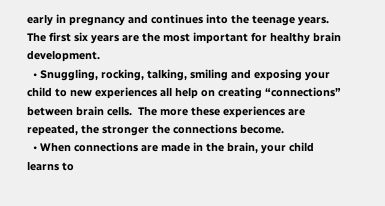early in pregnancy and continues into the teenage years.  The first six years are the most important for healthy brain development.
  • Snuggling, rocking, talking, smiling and exposing your child to new experiences all help on creating “connections” between brain cells.  The more these experiences are repeated, the stronger the connections become.
  • When connections are made in the brain, your child learns to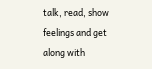talk, read, show feelings and get along with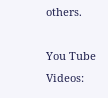others.

You Tube Videos: